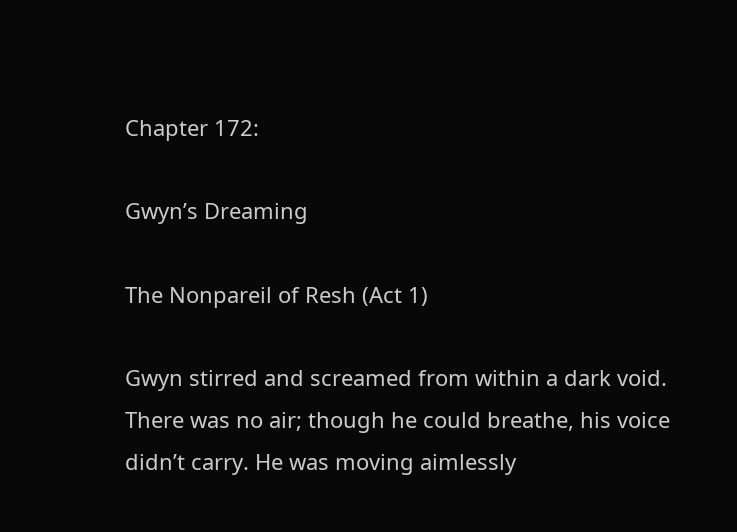Chapter 172:

Gwyn’s Dreaming

The Nonpareil of Resh (Act 1)

Gwyn stirred and screamed from within a dark void. There was no air; though he could breathe, his voice didn’t carry. He was moving aimlessly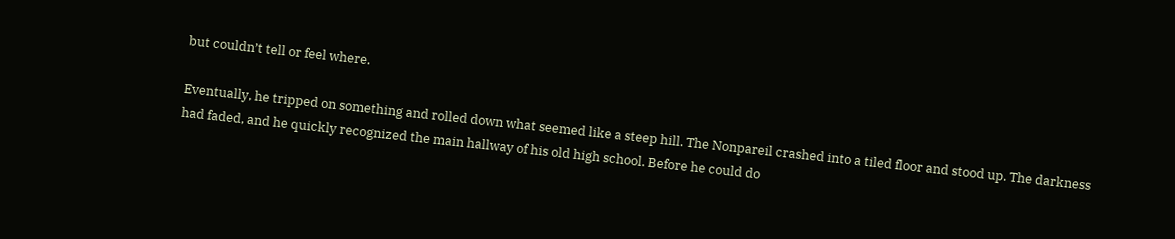but couldn’t tell or feel where.

Eventually, he tripped on something and rolled down what seemed like a steep hill. The Nonpareil crashed into a tiled floor and stood up. The darkness had faded, and he quickly recognized the main hallway of his old high school. Before he could do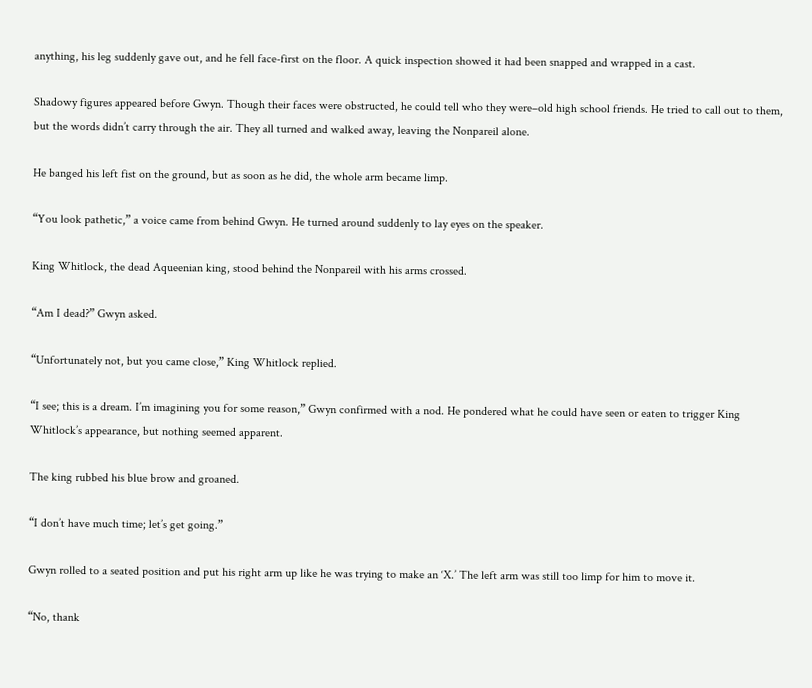anything, his leg suddenly gave out, and he fell face-first on the floor. A quick inspection showed it had been snapped and wrapped in a cast.

Shadowy figures appeared before Gwyn. Though their faces were obstructed, he could tell who they were–old high school friends. He tried to call out to them, but the words didn’t carry through the air. They all turned and walked away, leaving the Nonpareil alone.

He banged his left fist on the ground, but as soon as he did, the whole arm became limp.

“You look pathetic,” a voice came from behind Gwyn. He turned around suddenly to lay eyes on the speaker.

King Whitlock, the dead Aqueenian king, stood behind the Nonpareil with his arms crossed.

“Am I dead?” Gwyn asked.

“Unfortunately not, but you came close,” King Whitlock replied.

“I see; this is a dream. I’m imagining you for some reason,” Gwyn confirmed with a nod. He pondered what he could have seen or eaten to trigger King Whitlock’s appearance, but nothing seemed apparent.

The king rubbed his blue brow and groaned.

“I don’t have much time; let’s get going.”

Gwyn rolled to a seated position and put his right arm up like he was trying to make an ‘X.’ The left arm was still too limp for him to move it.

“No, thank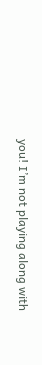you! I’m not playing along with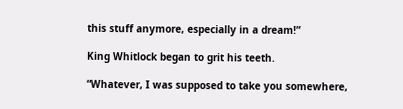this stuff anymore, especially in a dream!”

King Whitlock began to grit his teeth.

“Whatever, I was supposed to take you somewhere,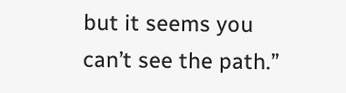but it seems you can’t see the path.”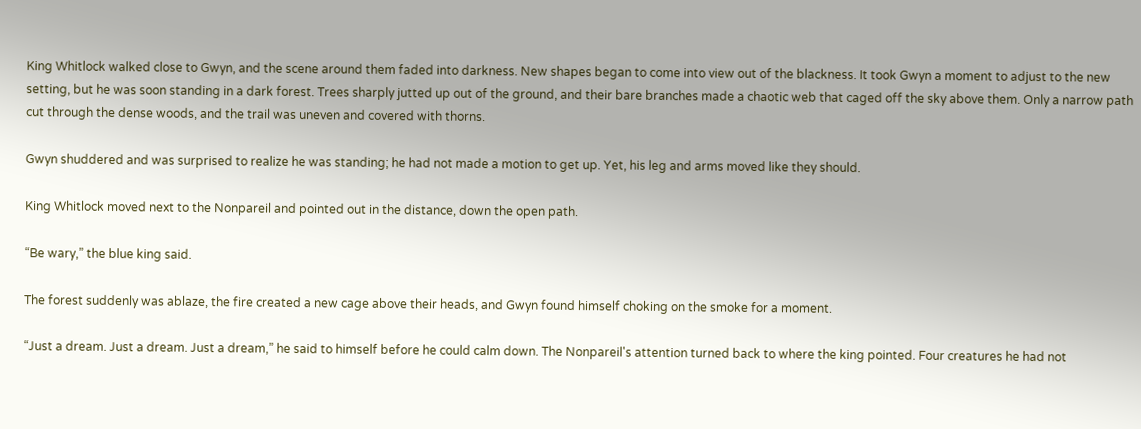King Whitlock walked close to Gwyn, and the scene around them faded into darkness. New shapes began to come into view out of the blackness. It took Gwyn a moment to adjust to the new setting, but he was soon standing in a dark forest. Trees sharply jutted up out of the ground, and their bare branches made a chaotic web that caged off the sky above them. Only a narrow path cut through the dense woods, and the trail was uneven and covered with thorns.

Gwyn shuddered and was surprised to realize he was standing; he had not made a motion to get up. Yet, his leg and arms moved like they should.

King Whitlock moved next to the Nonpareil and pointed out in the distance, down the open path.

“Be wary,” the blue king said.

The forest suddenly was ablaze, the fire created a new cage above their heads, and Gwyn found himself choking on the smoke for a moment.

“Just a dream. Just a dream. Just a dream,” he said to himself before he could calm down. The Nonpareil's attention turned back to where the king pointed. Four creatures he had not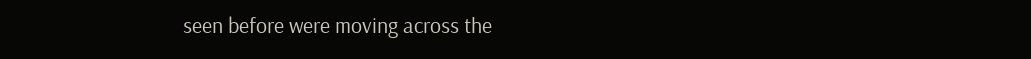seen before were moving across the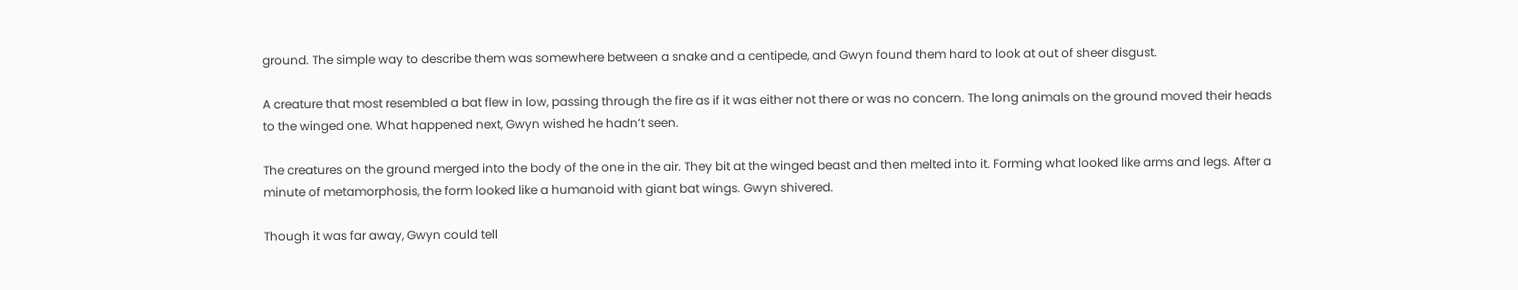ground. The simple way to describe them was somewhere between a snake and a centipede, and Gwyn found them hard to look at out of sheer disgust.

A creature that most resembled a bat flew in low, passing through the fire as if it was either not there or was no concern. The long animals on the ground moved their heads to the winged one. What happened next, Gwyn wished he hadn’t seen.

The creatures on the ground merged into the body of the one in the air. They bit at the winged beast and then melted into it. Forming what looked like arms and legs. After a minute of metamorphosis, the form looked like a humanoid with giant bat wings. Gwyn shivered.

Though it was far away, Gwyn could tell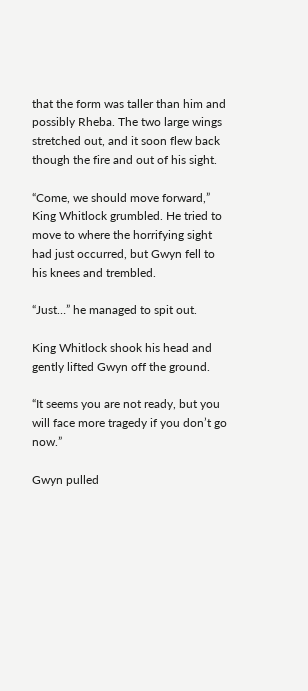that the form was taller than him and possibly Rheba. The two large wings stretched out, and it soon flew back though the fire and out of his sight.

“Come, we should move forward,” King Whitlock grumbled. He tried to move to where the horrifying sight had just occurred, but Gwyn fell to his knees and trembled.

“Just…” he managed to spit out.

King Whitlock shook his head and gently lifted Gwyn off the ground.

“It seems you are not ready, but you will face more tragedy if you don’t go now.”

Gwyn pulled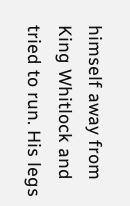himself away from King Whitlock and tried to run. His legs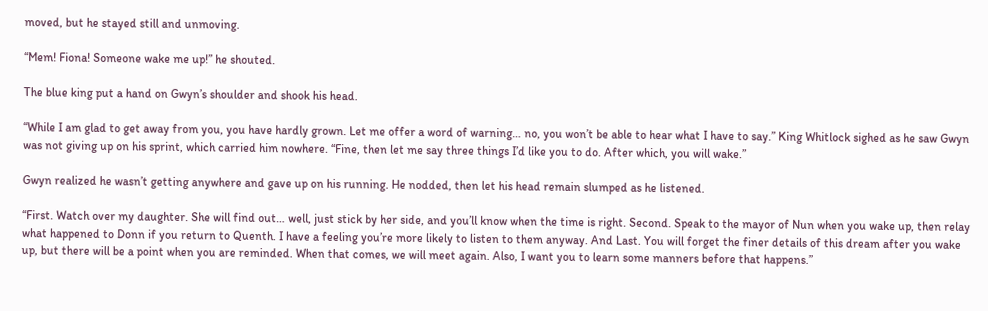moved, but he stayed still and unmoving.

“Mem! Fiona! Someone wake me up!” he shouted.

The blue king put a hand on Gwyn’s shoulder and shook his head.

“While I am glad to get away from you, you have hardly grown. Let me offer a word of warning… no, you won’t be able to hear what I have to say.” King Whitlock sighed as he saw Gwyn was not giving up on his sprint, which carried him nowhere. “Fine, then let me say three things I’d like you to do. After which, you will wake.”

Gwyn realized he wasn’t getting anywhere and gave up on his running. He nodded, then let his head remain slumped as he listened.

“First. Watch over my daughter. She will find out… well, just stick by her side, and you’ll know when the time is right. Second. Speak to the mayor of Nun when you wake up, then relay what happened to Donn if you return to Quenth. I have a feeling you’re more likely to listen to them anyway. And Last. You will forget the finer details of this dream after you wake up, but there will be a point when you are reminded. When that comes, we will meet again. Also, I want you to learn some manners before that happens.”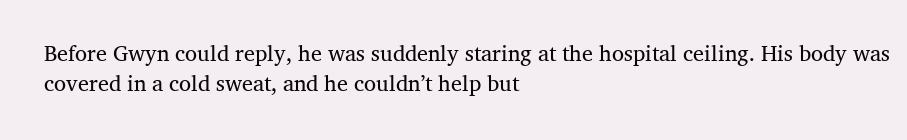Before Gwyn could reply, he was suddenly staring at the hospital ceiling. His body was covered in a cold sweat, and he couldn’t help but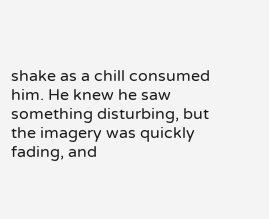shake as a chill consumed him. He knew he saw something disturbing, but the imagery was quickly fading, and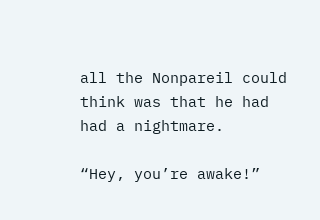all the Nonpareil could think was that he had had a nightmare.

“Hey, you’re awake!”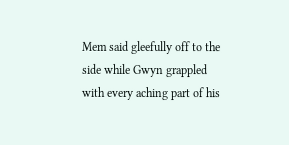Mem said gleefully off to the side while Gwyn grappled with every aching part of his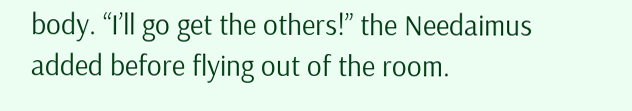body. “I’ll go get the others!” the Needaimus added before flying out of the room.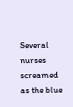Several nurses screamed as the blue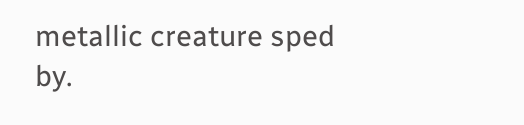metallic creature sped by.